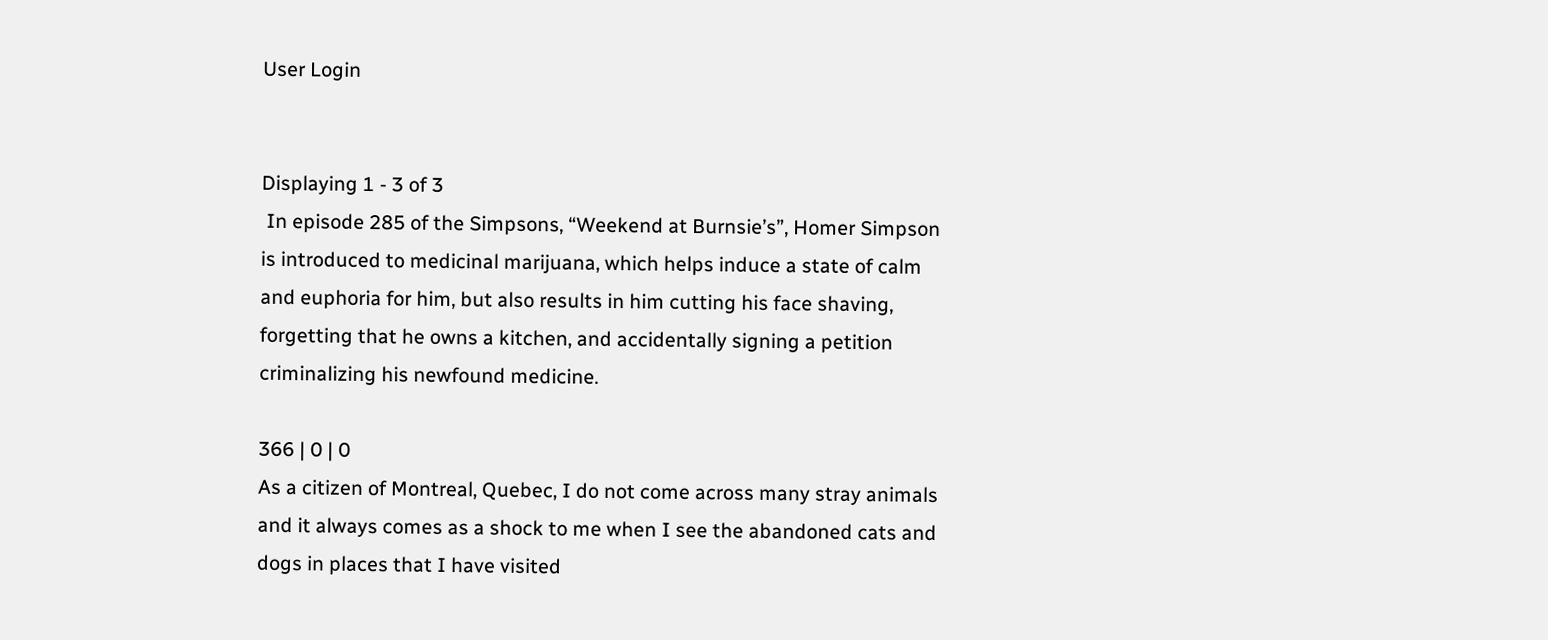User Login


Displaying 1 - 3 of 3
 In episode 285 of the Simpsons, “Weekend at Burnsie’s”, Homer Simpson is introduced to medicinal marijuana, which helps induce a state of calm and euphoria for him, but also results in him cutting his face shaving, forgetting that he owns a kitchen, and accidentally signing a petition criminalizing his newfound medicine.

366 | 0 | 0
As a citizen of Montreal, Quebec, I do not come across many stray animals and it always comes as a shock to me when I see the abandoned cats and dogs in places that I have visited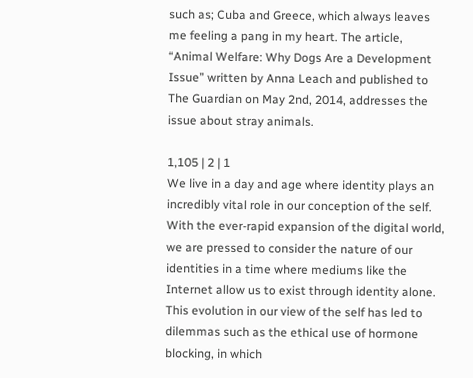such as; Cuba and Greece, which always leaves me feeling a pang in my heart. The article, “Animal Welfare: Why Dogs Are a Development Issue” written by Anna Leach and published to The Guardian on May 2nd, 2014, addresses the issue about stray animals.

1,105 | 2 | 1
We live in a day and age where identity plays an incredibly vital role in our conception of the self. With the ever-rapid expansion of the digital world, we are pressed to consider the nature of our identities in a time where mediums like the Internet allow us to exist through identity alone. This evolution in our view of the self has led to dilemmas such as the ethical use of hormone blocking, in which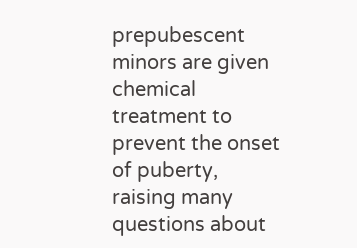prepubescent minors are given chemical treatment to prevent the onset of puberty, raising many questions about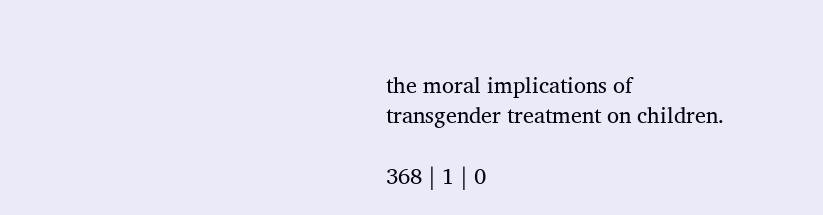the moral implications of transgender treatment on children.

368 | 1 | 0